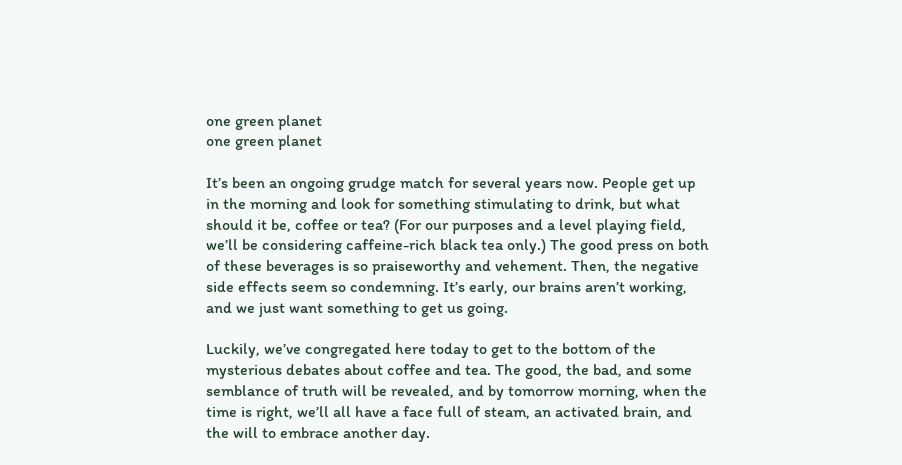one green planet
one green planet

It’s been an ongoing grudge match for several years now. People get up in the morning and look for something stimulating to drink, but what should it be, coffee or tea? (For our purposes and a level playing field, we’ll be considering caffeine-rich black tea only.) The good press on both of these beverages is so praiseworthy and vehement. Then, the negative side effects seem so condemning. It’s early, our brains aren’t working, and we just want something to get us going.

Luckily, we’ve congregated here today to get to the bottom of the mysterious debates about coffee and tea. The good, the bad, and some semblance of truth will be revealed, and by tomorrow morning, when the time is right, we’ll all have a face full of steam, an activated brain, and the will to embrace another day.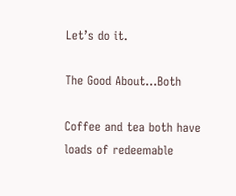Let’s do it.

The Good About…Both

Coffee and tea both have loads of redeemable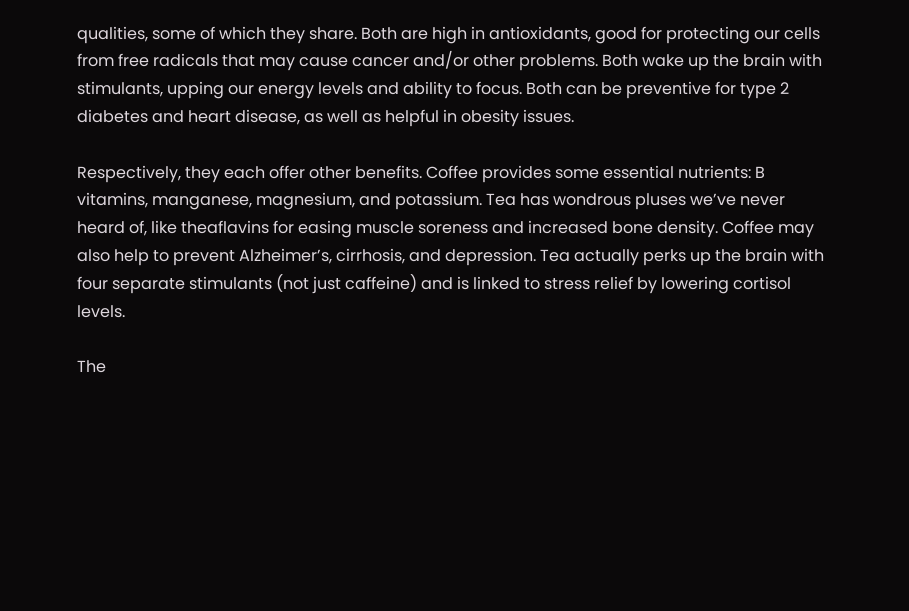qualities, some of which they share. Both are high in antioxidants, good for protecting our cells from free radicals that may cause cancer and/or other problems. Both wake up the brain with stimulants, upping our energy levels and ability to focus. Both can be preventive for type 2 diabetes and heart disease, as well as helpful in obesity issues.

Respectively, they each offer other benefits. Coffee provides some essential nutrients: B vitamins, manganese, magnesium, and potassium. Tea has wondrous pluses we’ve never heard of, like theaflavins for easing muscle soreness and increased bone density. Coffee may also help to prevent Alzheimer’s, cirrhosis, and depression. Tea actually perks up the brain with four separate stimulants (not just caffeine) and is linked to stress relief by lowering cortisol levels.

The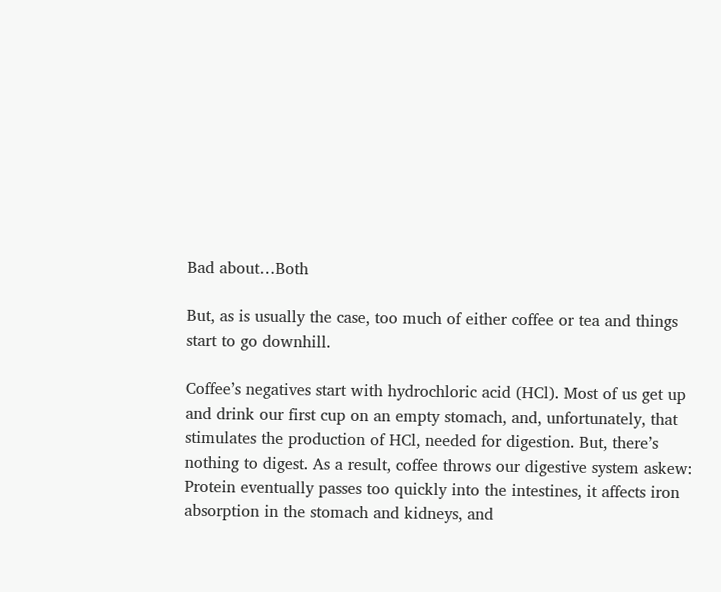Bad about…Both

But, as is usually the case, too much of either coffee or tea and things start to go downhill.

Coffee’s negatives start with hydrochloric acid (HCl). Most of us get up and drink our first cup on an empty stomach, and, unfortunately, that stimulates the production of HCl, needed for digestion. But, there’s nothing to digest. As a result, coffee throws our digestive system askew: Protein eventually passes too quickly into the intestines, it affects iron absorption in the stomach and kidneys, and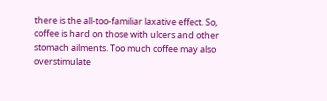there is the all-too-familiar laxative effect. So, coffee is hard on those with ulcers and other stomach ailments. Too much coffee may also overstimulate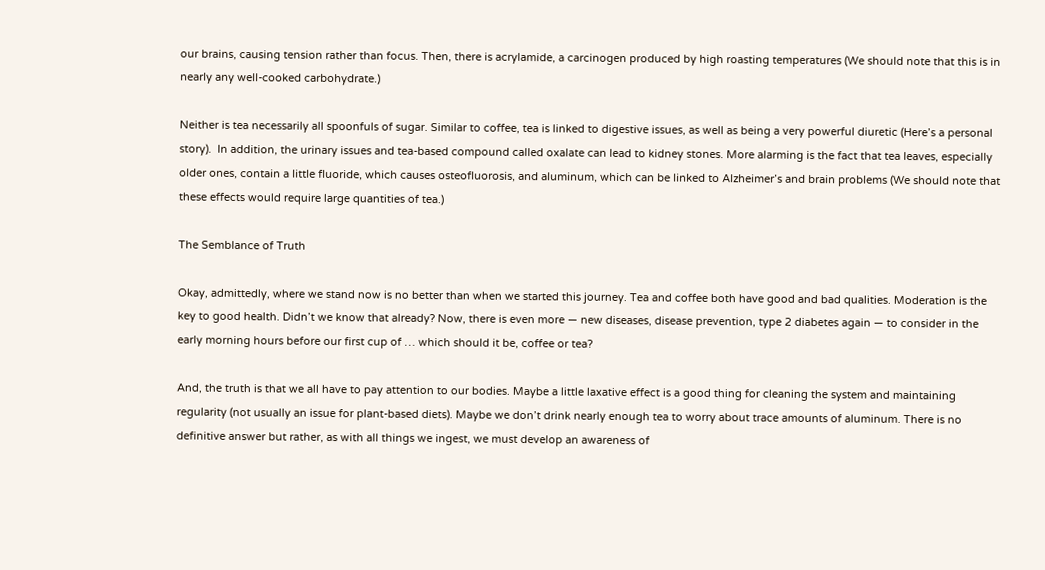our brains, causing tension rather than focus. Then, there is acrylamide, a carcinogen produced by high roasting temperatures (We should note that this is in nearly any well-cooked carbohydrate.)

Neither is tea necessarily all spoonfuls of sugar. Similar to coffee, tea is linked to digestive issues, as well as being a very powerful diuretic (Here’s a personal story).  In addition, the urinary issues and tea-based compound called oxalate can lead to kidney stones. More alarming is the fact that tea leaves, especially older ones, contain a little fluoride, which causes osteofluorosis, and aluminum, which can be linked to Alzheimer’s and brain problems (We should note that these effects would require large quantities of tea.)

The Semblance of Truth

Okay, admittedly, where we stand now is no better than when we started this journey. Tea and coffee both have good and bad qualities. Moderation is the key to good health. Didn’t we know that already? Now, there is even more — new diseases, disease prevention, type 2 diabetes again — to consider in the early morning hours before our first cup of … which should it be, coffee or tea?

And, the truth is that we all have to pay attention to our bodies. Maybe a little laxative effect is a good thing for cleaning the system and maintaining regularity (not usually an issue for plant-based diets). Maybe we don’t drink nearly enough tea to worry about trace amounts of aluminum. There is no definitive answer but rather, as with all things we ingest, we must develop an awareness of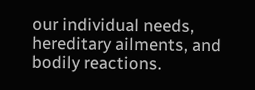our individual needs, hereditary ailments, and bodily reactions.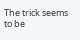The trick seems to be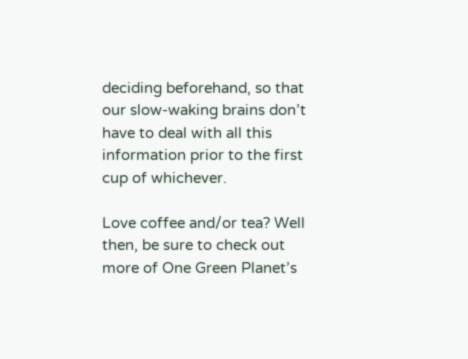deciding beforehand, so that our slow-waking brains don’t have to deal with all this information prior to the first cup of whichever.

Love coffee and/or tea? Well then, be sure to check out more of One Green Planet’s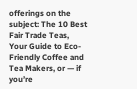offerings on the subject: The 10 Best Fair Trade Teas, Your Guide to Eco-Friendly Coffee and Tea Makers, or — if you’re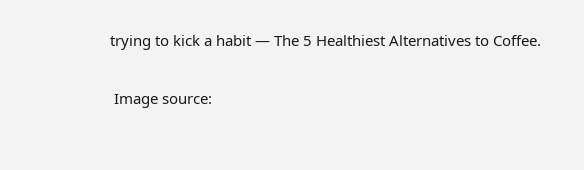trying to kick a habit — The 5 Healthiest Alternatives to Coffee.

 Image source: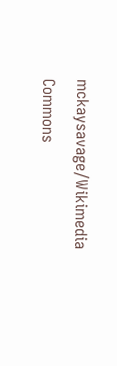mckaysavage/Wikimedia Commons